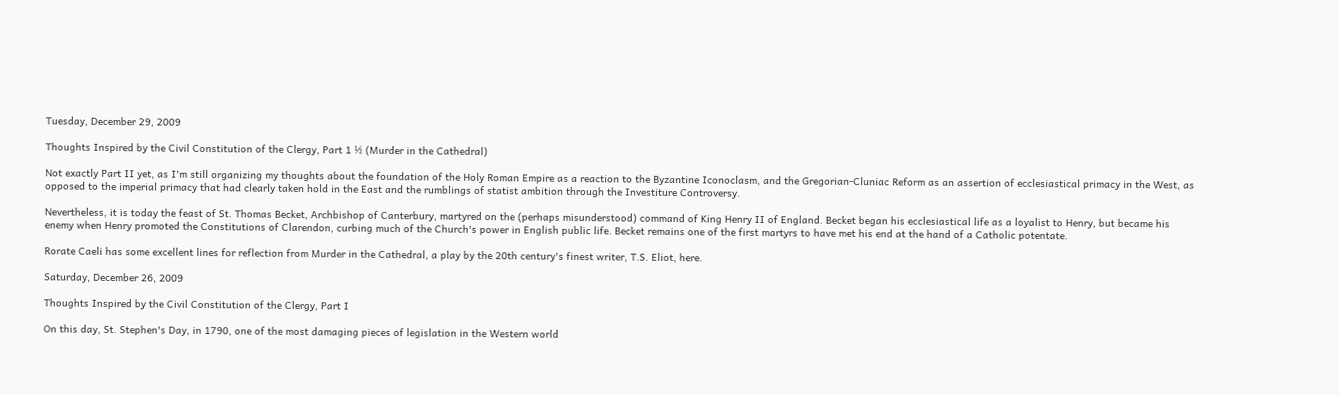Tuesday, December 29, 2009

Thoughts Inspired by the Civil Constitution of the Clergy, Part 1 ½ (Murder in the Cathedral)

Not exactly Part II yet, as I'm still organizing my thoughts about the foundation of the Holy Roman Empire as a reaction to the Byzantine Iconoclasm, and the Gregorian-Cluniac Reform as an assertion of ecclesiastical primacy in the West, as opposed to the imperial primacy that had clearly taken hold in the East and the rumblings of statist ambition through the Investiture Controversy.

Nevertheless, it is today the feast of St. Thomas Becket, Archbishop of Canterbury, martyred on the (perhaps misunderstood) command of King Henry II of England. Becket began his ecclesiastical life as a loyalist to Henry, but became his enemy when Henry promoted the Constitutions of Clarendon, curbing much of the Church's power in English public life. Becket remains one of the first martyrs to have met his end at the hand of a Catholic potentate.

Rorate Caeli has some excellent lines for reflection from Murder in the Cathedral, a play by the 20th century's finest writer, T.S. Eliot, here.

Saturday, December 26, 2009

Thoughts Inspired by the Civil Constitution of the Clergy, Part I

On this day, St. Stephen's Day, in 1790, one of the most damaging pieces of legislation in the Western world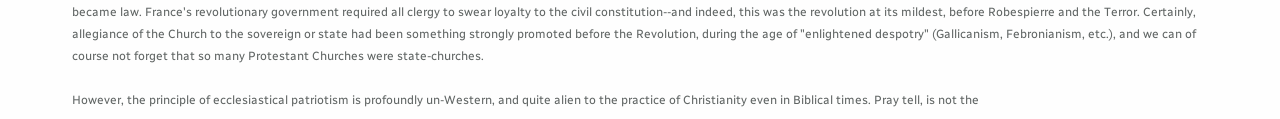became law. France's revolutionary government required all clergy to swear loyalty to the civil constitution--and indeed, this was the revolution at its mildest, before Robespierre and the Terror. Certainly, allegiance of the Church to the sovereign or state had been something strongly promoted before the Revolution, during the age of "enlightened despotry" (Gallicanism, Febronianism, etc.), and we can of course not forget that so many Protestant Churches were state-churches.

However, the principle of ecclesiastical patriotism is profoundly un-Western, and quite alien to the practice of Christianity even in Biblical times. Pray tell, is not the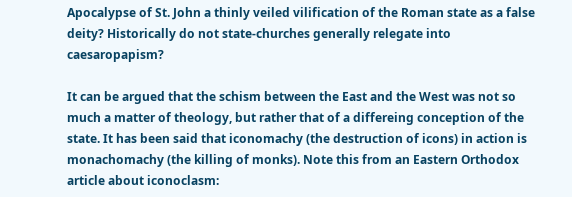Apocalypse of St. John a thinly veiled vilification of the Roman state as a false deity? Historically do not state-churches generally relegate into caesaropapism?

It can be argued that the schism between the East and the West was not so much a matter of theology, but rather that of a differeing conception of the state. It has been said that iconomachy (the destruction of icons) in action is monachomachy (the killing of monks). Note this from an Eastern Orthodox article about iconoclasm: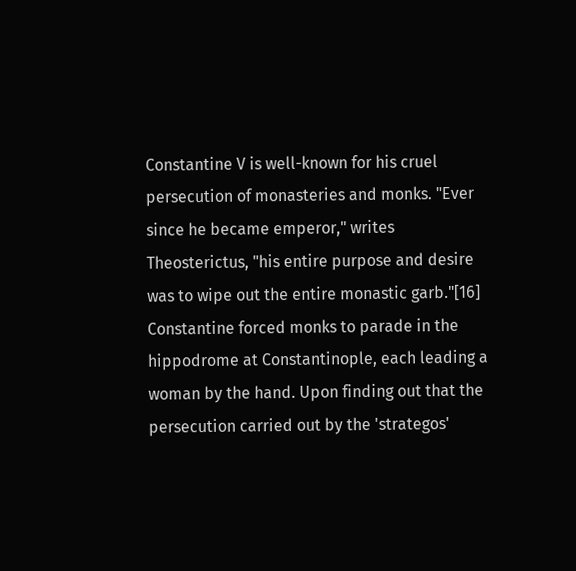Constantine V is well-known for his cruel persecution of monasteries and monks. "Ever since he became emperor," writes Theosterictus, "his entire purpose and desire was to wipe out the entire monastic garb."[16] Constantine forced monks to parade in the hippodrome at Constantinople, each leading a woman by the hand. Upon finding out that the persecution carried out by the 'strategos'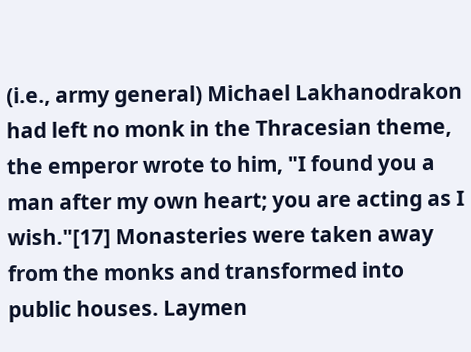(i.e., army general) Michael Lakhanodrakon had left no monk in the Thracesian theme, the emperor wrote to him, "I found you a man after my own heart; you are acting as I wish."[17] Monasteries were taken away from the monks and transformed into public houses. Laymen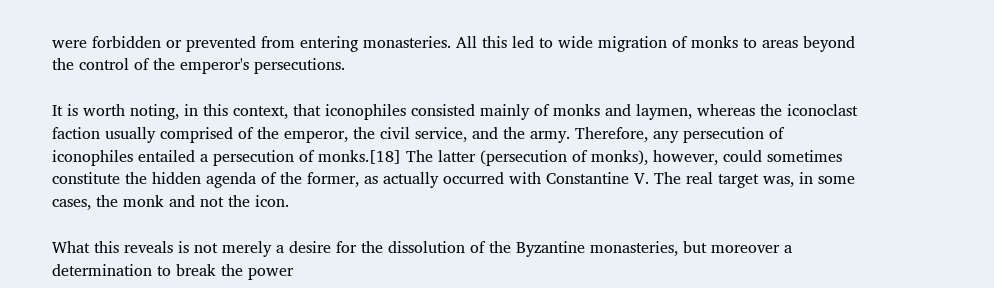were forbidden or prevented from entering monasteries. All this led to wide migration of monks to areas beyond the control of the emperor's persecutions.

It is worth noting, in this context, that iconophiles consisted mainly of monks and laymen, whereas the iconoclast faction usually comprised of the emperor, the civil service, and the army. Therefore, any persecution of iconophiles entailed a persecution of monks.[18] The latter (persecution of monks), however, could sometimes constitute the hidden agenda of the former, as actually occurred with Constantine V. The real target was, in some cases, the monk and not the icon.

What this reveals is not merely a desire for the dissolution of the Byzantine monasteries, but moreover a determination to break the power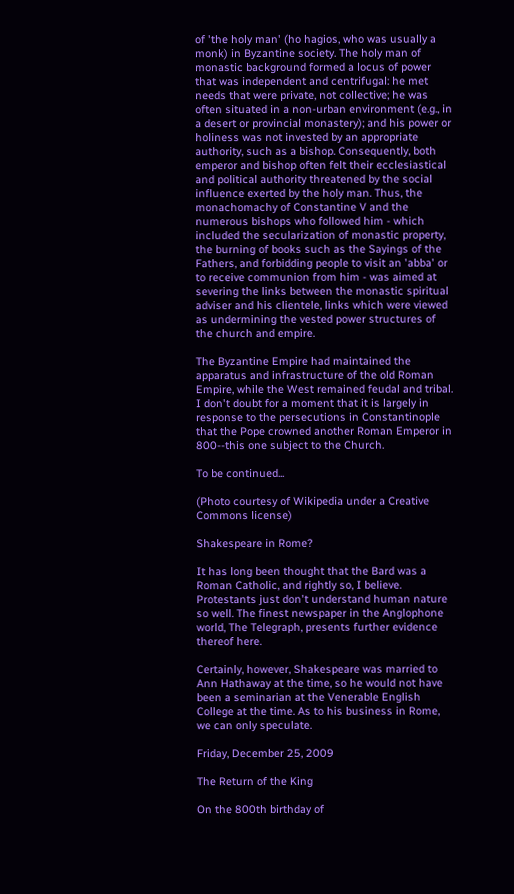of 'the holy man' (ho hagios, who was usually a monk) in Byzantine society. The holy man of monastic background formed a locus of power that was independent and centrifugal: he met needs that were private, not collective; he was often situated in a non-urban environment (e.g., in a desert or provincial monastery); and his power or holiness was not invested by an appropriate authority, such as a bishop. Consequently, both emperor and bishop often felt their ecclesiastical and political authority threatened by the social influence exerted by the holy man. Thus, the monachomachy of Constantine V and the numerous bishops who followed him - which included the secularization of monastic property, the burning of books such as the Sayings of the Fathers, and forbidding people to visit an 'abba' or to receive communion from him - was aimed at severing the links between the monastic spiritual adviser and his clientele, links which were viewed as undermining the vested power structures of the church and empire.

The Byzantine Empire had maintained the apparatus and infrastructure of the old Roman Empire, while the West remained feudal and tribal. I don't doubt for a moment that it is largely in response to the persecutions in Constantinople that the Pope crowned another Roman Emperor in 800--this one subject to the Church.

To be continued...

(Photo courtesy of Wikipedia under a Creative Commons license)

Shakespeare in Rome?

It has long been thought that the Bard was a Roman Catholic, and rightly so, I believe. Protestants just don't understand human nature so well. The finest newspaper in the Anglophone world, The Telegraph, presents further evidence thereof here.

Certainly, however, Shakespeare was married to Ann Hathaway at the time, so he would not have been a seminarian at the Venerable English College at the time. As to his business in Rome, we can only speculate.

Friday, December 25, 2009

The Return of the King

On the 800th birthday of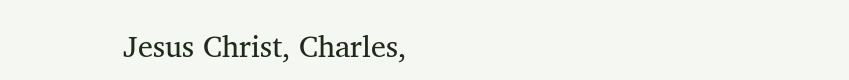Jesus Christ, Charles,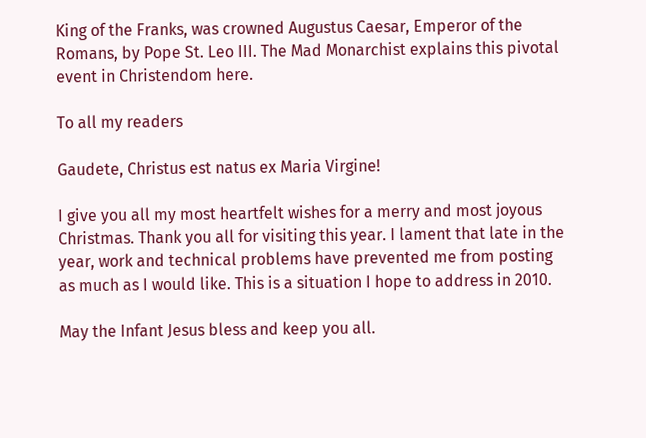King of the Franks, was crowned Augustus Caesar, Emperor of the Romans, by Pope St. Leo III. The Mad Monarchist explains this pivotal event in Christendom here.

To all my readers

Gaudete, Christus est natus ex Maria Virgine!

I give you all my most heartfelt wishes for a merry and most joyous Christmas. Thank you all for visiting this year. I lament that late in the year, work and technical problems have prevented me from posting as much as I would like. This is a situation I hope to address in 2010.

May the Infant Jesus bless and keep you all.